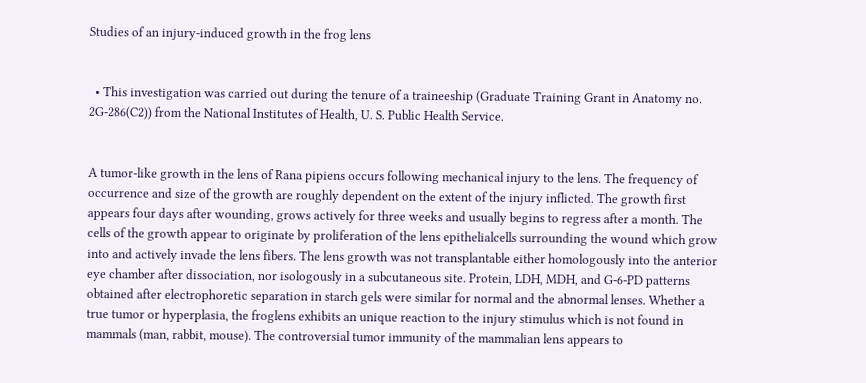Studies of an injury-induced growth in the frog lens


  • This investigation was carried out during the tenure of a traineeship (Graduate Training Grant in Anatomy no. 2G-286(C2)) from the National Institutes of Health, U. S. Public Health Service.


A tumor-like growth in the lens of Rana pipiens occurs following mechanical injury to the lens. The frequency of occurrence and size of the growth are roughly dependent on the extent of the injury inflicted. The growth first appears four days after wounding, grows actively for three weeks and usually begins to regress after a month. The cells of the growth appear to originate by proliferation of the lens epithelialcells surrounding the wound which grow into and actively invade the lens fibers. The lens growth was not transplantable either homologously into the anterior eye chamber after dissociation, nor isologously in a subcutaneous site. Protein, LDH, MDH, and G-6-PD patterns obtained after electrophoretic separation in starch gels were similar for normal and the abnormal lenses. Whether a true tumor or hyperplasia, the froglens exhibits an unique reaction to the injury stimulus which is not found in mammals (man, rabbit, mouse). The controversial tumor immunity of the mammalian lens appears to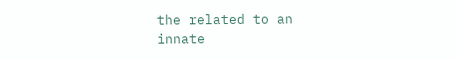the related to an innate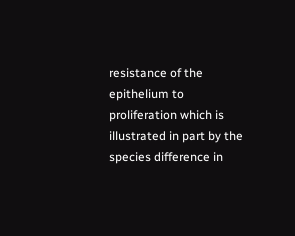resistance of the epithelium to proliferation which is illustrated in part by the species difference in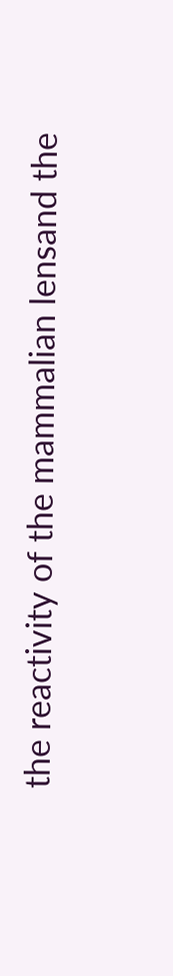the reactivity of the mammalian lensand the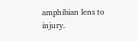amphibian lens to injury.